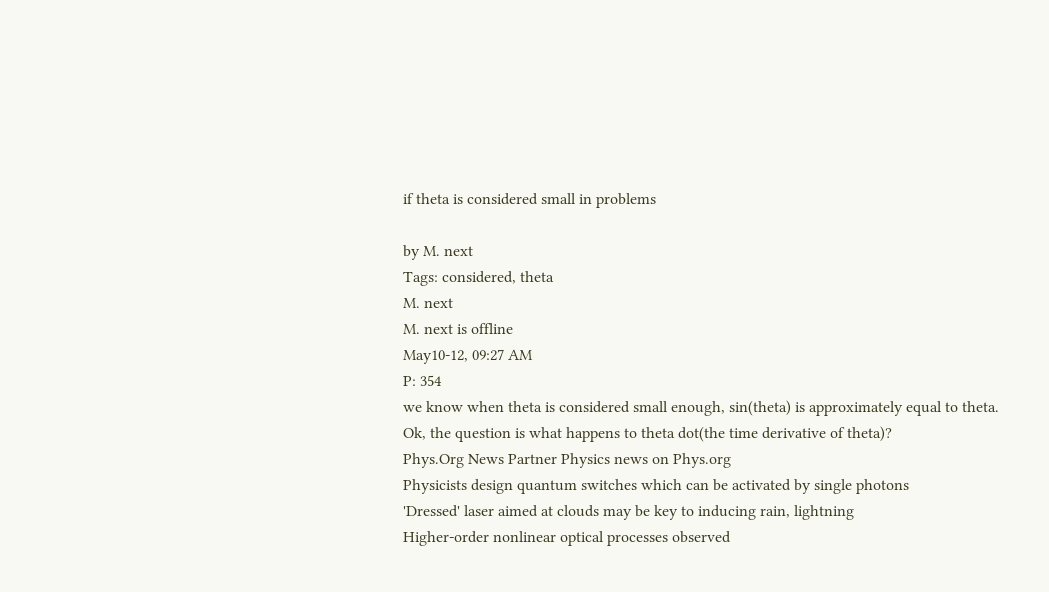if theta is considered small in problems

by M. next
Tags: considered, theta
M. next
M. next is offline
May10-12, 09:27 AM
P: 354
we know when theta is considered small enough, sin(theta) is approximately equal to theta. Ok, the question is what happens to theta dot(the time derivative of theta)?
Phys.Org News Partner Physics news on Phys.org
Physicists design quantum switches which can be activated by single photons
'Dressed' laser aimed at clouds may be key to inducing rain, lightning
Higher-order nonlinear optical processes observed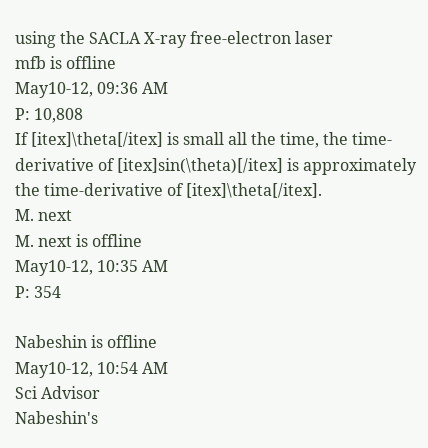using the SACLA X-ray free-electron laser
mfb is offline
May10-12, 09:36 AM
P: 10,808
If [itex]\theta[/itex] is small all the time, the time-derivative of [itex]sin(\theta)[/itex] is approximately the time-derivative of [itex]\theta[/itex].
M. next
M. next is offline
May10-12, 10:35 AM
P: 354

Nabeshin is offline
May10-12, 10:54 AM
Sci Advisor
Nabeshin's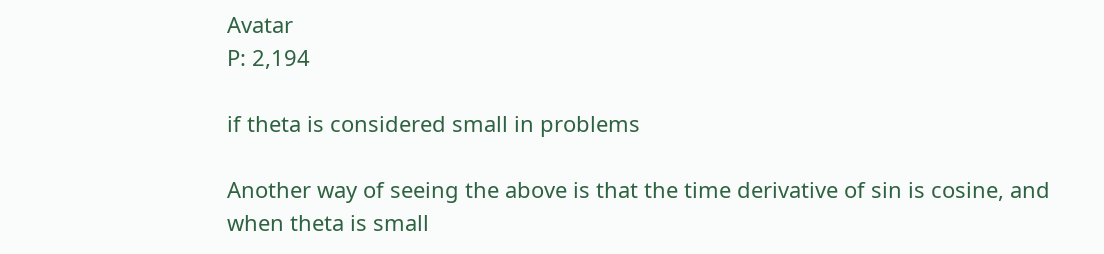Avatar
P: 2,194

if theta is considered small in problems

Another way of seeing the above is that the time derivative of sin is cosine, and when theta is small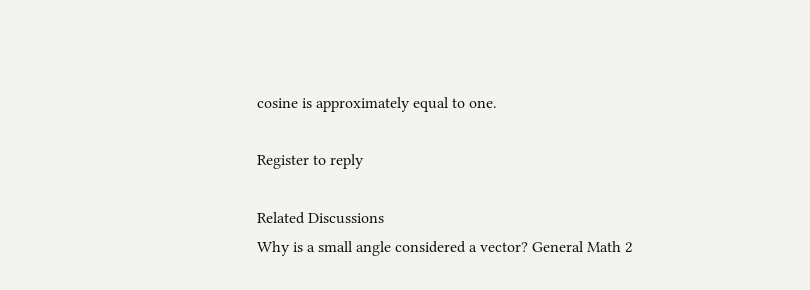cosine is approximately equal to one.

Register to reply

Related Discussions
Why is a small angle considered a vector? General Math 2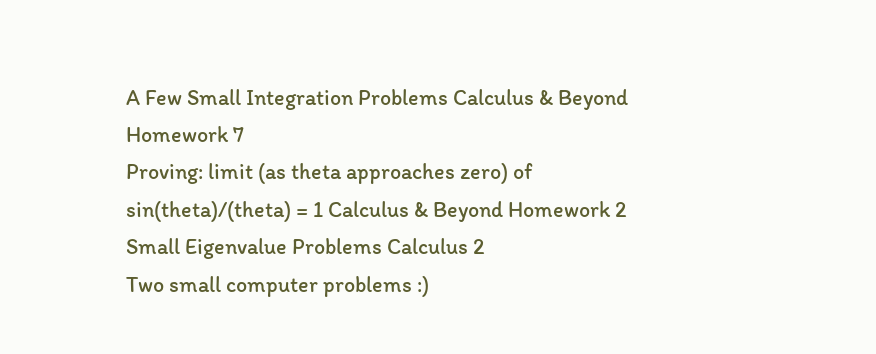A Few Small Integration Problems Calculus & Beyond Homework 7
Proving: limit (as theta approaches zero) of sin(theta)/(theta) = 1 Calculus & Beyond Homework 2
Small Eigenvalue Problems Calculus 2
Two small computer problems :)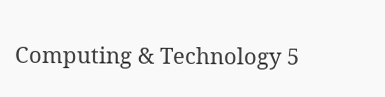Computing & Technology 5